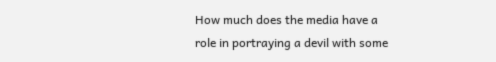How much does the media have a role in portraying a devil with some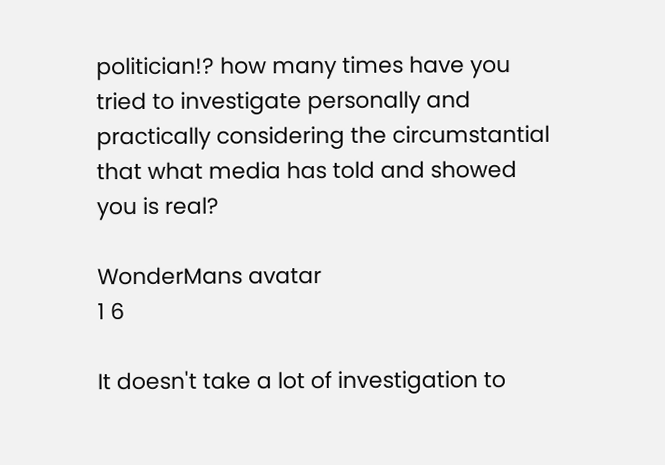politician!? how many times have you tried to investigate personally and practically considering the circumstantial that what media has told and showed you is real?

WonderMans avatar
1 6

It doesn't take a lot of investigation to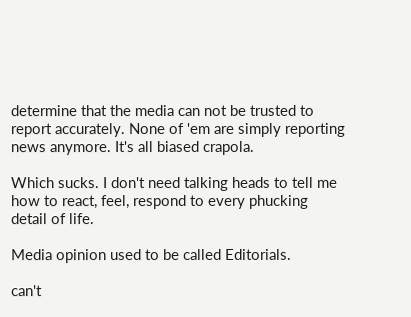determine that the media can not be trusted to report accurately. None of 'em are simply reporting news anymore. It's all biased crapola.

Which sucks. I don't need talking heads to tell me how to react, feel, respond to every phucking detail of life.

Media opinion used to be called Editorials.

can't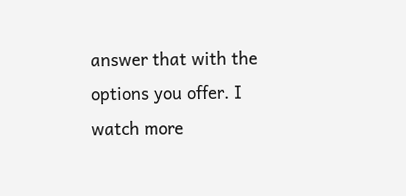answer that with the options you offer. I watch more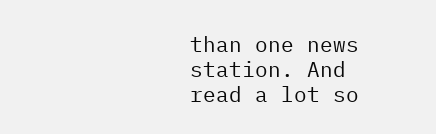than one news station. And read a lot so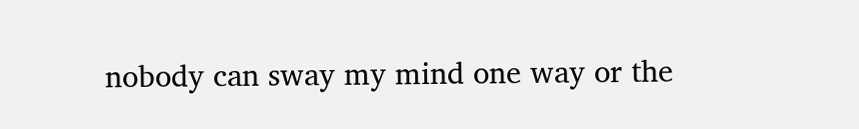nobody can sway my mind one way or the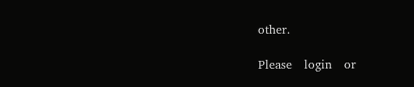other.

Please   login   or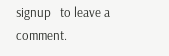signup   to leave a comment.